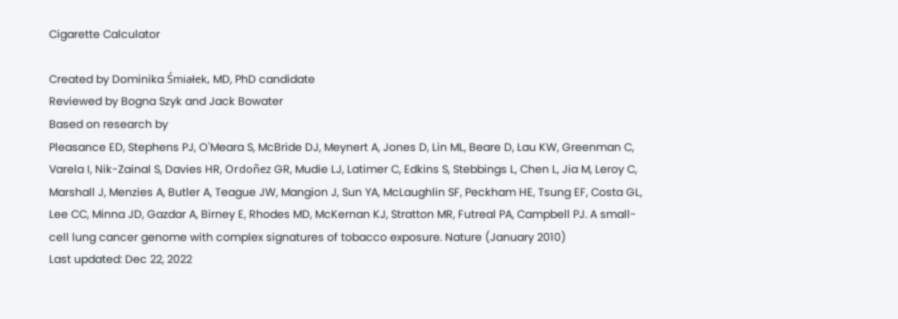Cigarette Calculator

Created by Dominika Śmiałek, MD, PhD candidate
Reviewed by Bogna Szyk and Jack Bowater
Based on research by
Pleasance ED, Stephens PJ, O'Meara S, McBride DJ, Meynert A, Jones D, Lin ML, Beare D, Lau KW, Greenman C, Varela I, Nik-Zainal S, Davies HR, Ordoñez GR, Mudie LJ, Latimer C, Edkins S, Stebbings L, Chen L, Jia M, Leroy C, Marshall J, Menzies A, Butler A, Teague JW, Mangion J, Sun YA, McLaughlin SF, Peckham HE, Tsung EF, Costa GL, Lee CC, Minna JD, Gazdar A, Birney E, Rhodes MD, McKernan KJ, Stratton MR, Futreal PA, Campbell PJ. A small-cell lung cancer genome with complex signatures of tobacco exposure. Nature (January 2010)
Last updated: Dec 22, 2022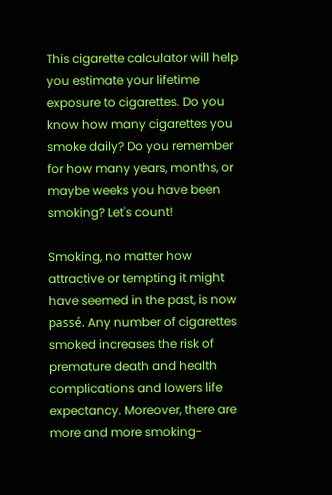This cigarette calculator will help you estimate your lifetime exposure to cigarettes. Do you know how many cigarettes you smoke daily? Do you remember for how many years, months, or maybe weeks you have been smoking? Let's count!

Smoking, no matter how attractive or tempting it might have seemed in the past, is now passé. Any number of cigarettes smoked increases the risk of premature death and health complications and lowers life expectancy. Moreover, there are more and more smoking-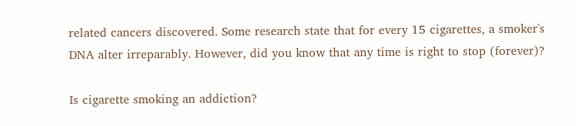related cancers discovered. Some research state that for every 15 cigarettes, a smoker's DNA alter irreparably. However, did you know that any time is right to stop (forever)?

Is cigarette smoking an addiction?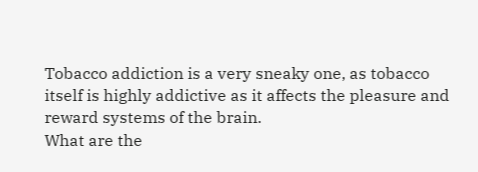Tobacco addiction is a very sneaky one, as tobacco itself is highly addictive as it affects the pleasure and reward systems of the brain.
What are the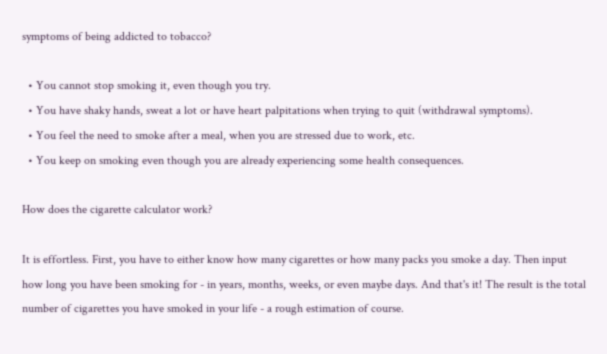symptoms of being addicted to tobacco?

  • You cannot stop smoking it, even though you try.
  • You have shaky hands, sweat a lot or have heart palpitations when trying to quit (withdrawal symptoms).
  • You feel the need to smoke after a meal, when you are stressed due to work, etc.
  • You keep on smoking even though you are already experiencing some health consequences.

How does the cigarette calculator work?

It is effortless. First, you have to either know how many cigarettes or how many packs you smoke a day. Then input how long you have been smoking for - in years, months, weeks, or even maybe days. And that's it! The result is the total number of cigarettes you have smoked in your life - a rough estimation of course.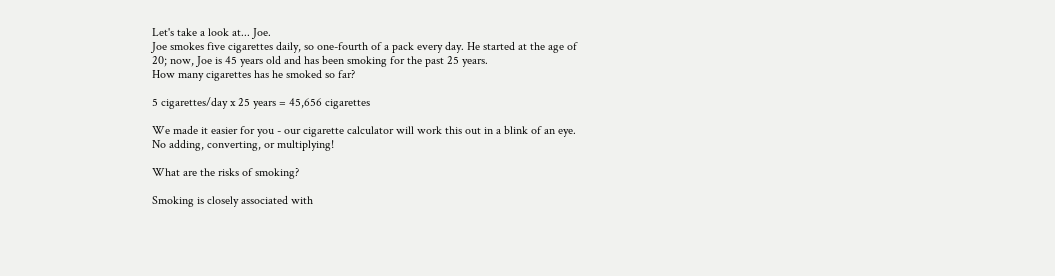Let's take a look at... Joe.
Joe smokes five cigarettes daily, so one-fourth of a pack every day. He started at the age of 20; now, Joe is 45 years old and has been smoking for the past 25 years.
How many cigarettes has he smoked so far?

5 cigarettes/day x 25 years = 45,656 cigarettes

We made it easier for you - our cigarette calculator will work this out in a blink of an eye. No adding, converting, or multiplying!

What are the risks of smoking?

Smoking is closely associated with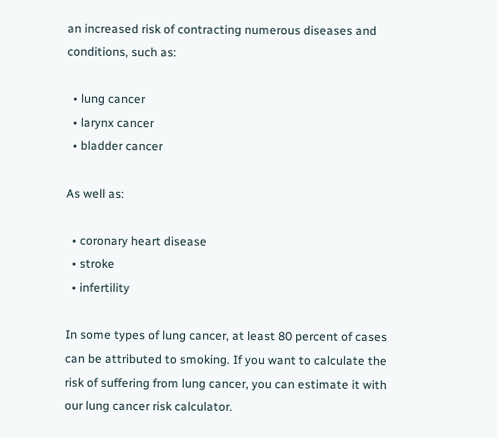an increased risk of contracting numerous diseases and conditions, such as:

  • lung cancer
  • larynx cancer
  • bladder cancer

As well as:

  • coronary heart disease
  • stroke
  • infertility

In some types of lung cancer, at least 80 percent of cases can be attributed to smoking. If you want to calculate the risk of suffering from lung cancer, you can estimate it with our lung cancer risk calculator.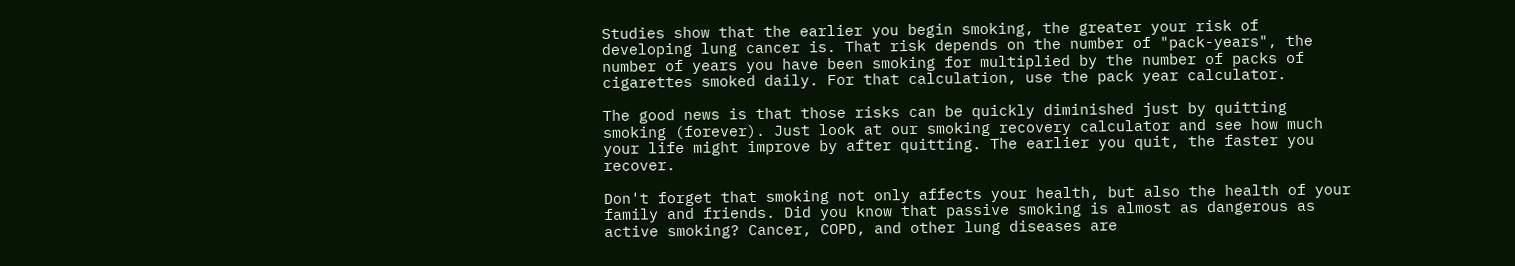Studies show that the earlier you begin smoking, the greater your risk of developing lung cancer is. That risk depends on the number of "pack-years", the number of years you have been smoking for multiplied by the number of packs of cigarettes smoked daily. For that calculation, use the pack year calculator.

The good news is that those risks can be quickly diminished just by quitting smoking (forever). Just look at our smoking recovery calculator and see how much your life might improve by after quitting. The earlier you quit, the faster you recover.

Don't forget that smoking not only affects your health, but also the health of your family and friends. Did you know that passive smoking is almost as dangerous as active smoking? Cancer, COPD, and other lung diseases are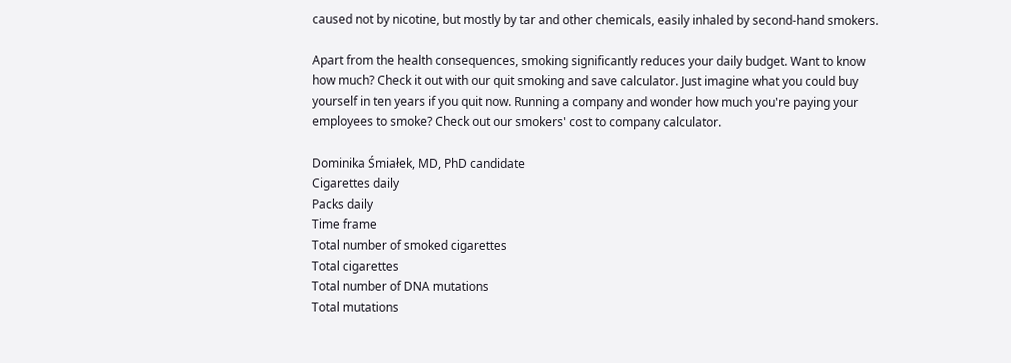caused not by nicotine, but mostly by tar and other chemicals, easily inhaled by second-hand smokers.

Apart from the health consequences, smoking significantly reduces your daily budget. Want to know how much? Check it out with our quit smoking and save calculator. Just imagine what you could buy yourself in ten years if you quit now. Running a company and wonder how much you're paying your employees to smoke? Check out our smokers' cost to company calculator.

Dominika Śmiałek, MD, PhD candidate
Cigarettes daily
Packs daily
Time frame
Total number of smoked cigarettes
Total cigarettes
Total number of DNA mutations
Total mutations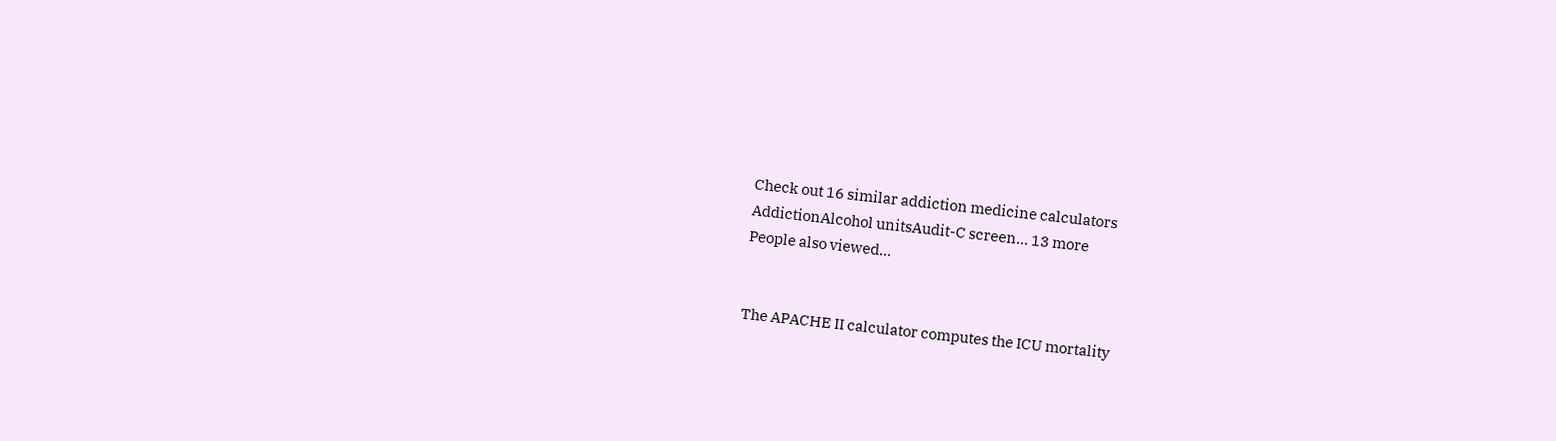Check out 16 similar addiction medicine calculators
AddictionAlcohol unitsAudit-C screen… 13 more
People also viewed…


The APACHE II calculator computes the ICU mortality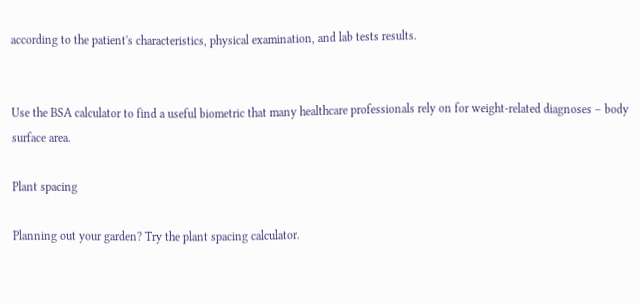according to the patient's characteristics, physical examination, and lab tests results.


Use the BSA calculator to find a useful biometric that many healthcare professionals rely on for weight-related diagnoses – body surface area.

Plant spacing

Planning out your garden? Try the plant spacing calculator.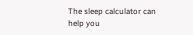The sleep calculator can help you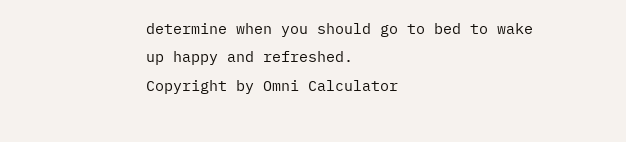determine when you should go to bed to wake up happy and refreshed.
Copyright by Omni Calculator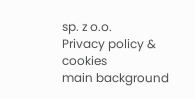sp. z o.o.
Privacy policy & cookies
main background